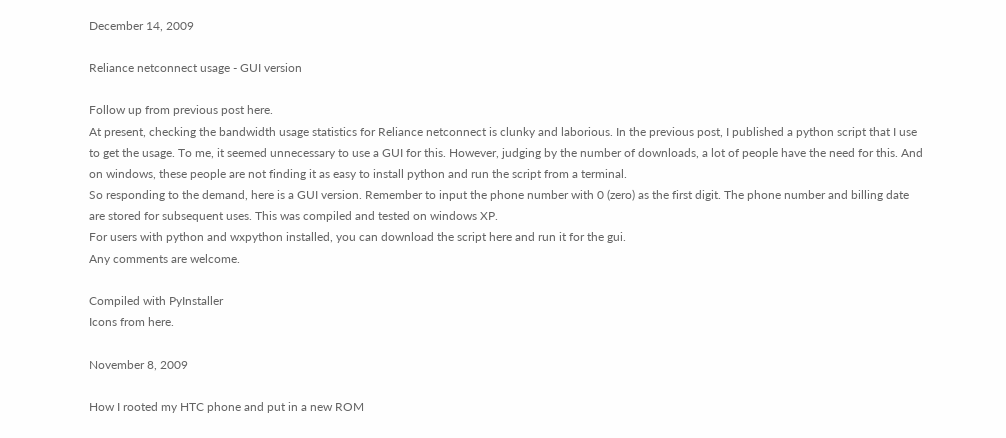December 14, 2009

Reliance netconnect usage - GUI version

Follow up from previous post here.
At present, checking the bandwidth usage statistics for Reliance netconnect is clunky and laborious. In the previous post, I published a python script that I use to get the usage. To me, it seemed unnecessary to use a GUI for this. However, judging by the number of downloads, a lot of people have the need for this. And on windows, these people are not finding it as easy to install python and run the script from a terminal.
So responding to the demand, here is a GUI version. Remember to input the phone number with 0 (zero) as the first digit. The phone number and billing date are stored for subsequent uses. This was compiled and tested on windows XP.
For users with python and wxpython installed, you can download the script here and run it for the gui.
Any comments are welcome.

Compiled with PyInstaller
Icons from here.

November 8, 2009

How I rooted my HTC phone and put in a new ROM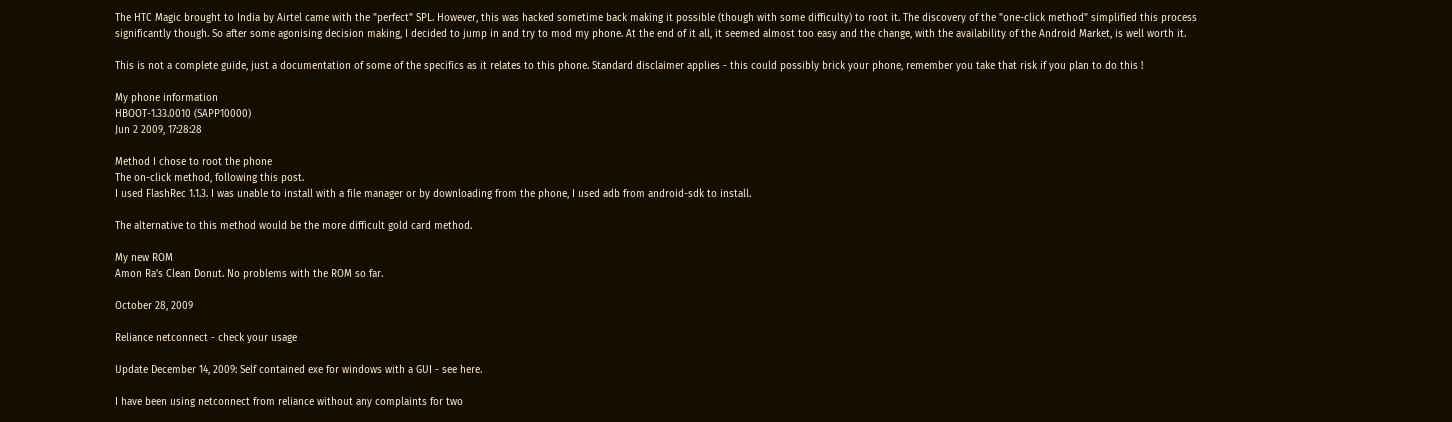The HTC Magic brought to India by Airtel came with the "perfect" SPL. However, this was hacked sometime back making it possible (though with some difficulty) to root it. The discovery of the "one-click method" simplified this process significantly though. So after some agonising decision making, I decided to jump in and try to mod my phone. At the end of it all, it seemed almost too easy and the change, with the availability of the Android Market, is well worth it.

This is not a complete guide, just a documentation of some of the specifics as it relates to this phone. Standard disclaimer applies - this could possibly brick your phone, remember you take that risk if you plan to do this !

My phone information
HBOOT-1.33.0010 (SAPP10000)
Jun 2 2009, 17:28:28

Method I chose to root the phone
The on-click method, following this post.
I used FlashRec 1.1.3. I was unable to install with a file manager or by downloading from the phone, I used adb from android-sdk to install.

The alternative to this method would be the more difficult gold card method.

My new ROM
Amon Ra’s Clean Donut. No problems with the ROM so far.

October 28, 2009

Reliance netconnect - check your usage

Update December 14, 2009: Self contained exe for windows with a GUI - see here.

I have been using netconnect from reliance without any complaints for two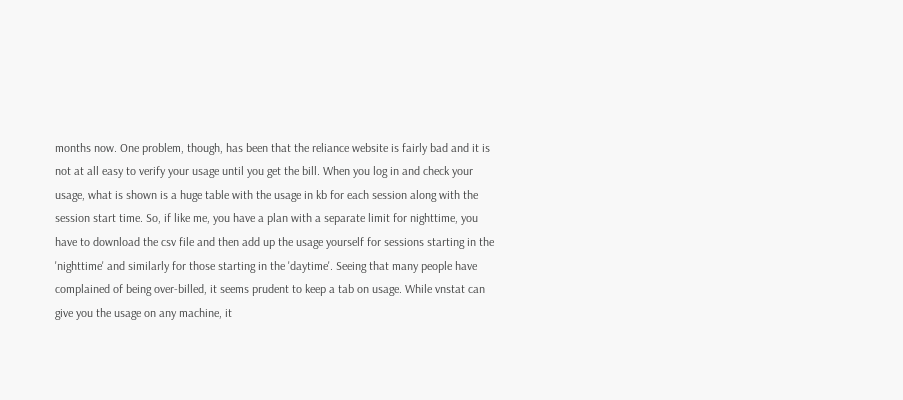months now. One problem, though, has been that the reliance website is fairly bad and it is not at all easy to verify your usage until you get the bill. When you log in and check your usage, what is shown is a huge table with the usage in kb for each session along with the session start time. So, if like me, you have a plan with a separate limit for nighttime, you have to download the csv file and then add up the usage yourself for sessions starting in the 'nighttime' and similarly for those starting in the 'daytime'. Seeing that many people have complained of being over-billed, it seems prudent to keep a tab on usage. While vnstat can give you the usage on any machine, it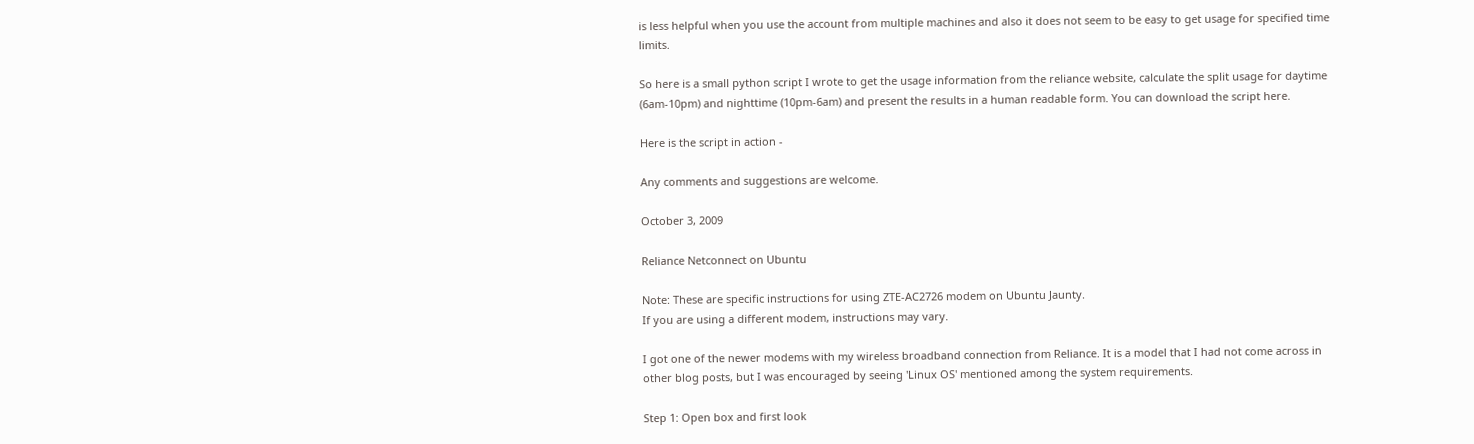is less helpful when you use the account from multiple machines and also it does not seem to be easy to get usage for specified time limits.

So here is a small python script I wrote to get the usage information from the reliance website, calculate the split usage for daytime (6am-10pm) and nighttime (10pm-6am) and present the results in a human readable form. You can download the script here.

Here is the script in action -

Any comments and suggestions are welcome.

October 3, 2009

Reliance Netconnect on Ubuntu

Note: These are specific instructions for using ZTE-AC2726 modem on Ubuntu Jaunty.
If you are using a different modem, instructions may vary.

I got one of the newer modems with my wireless broadband connection from Reliance. It is a model that I had not come across in other blog posts, but I was encouraged by seeing 'Linux OS' mentioned among the system requirements.

Step 1: Open box and first look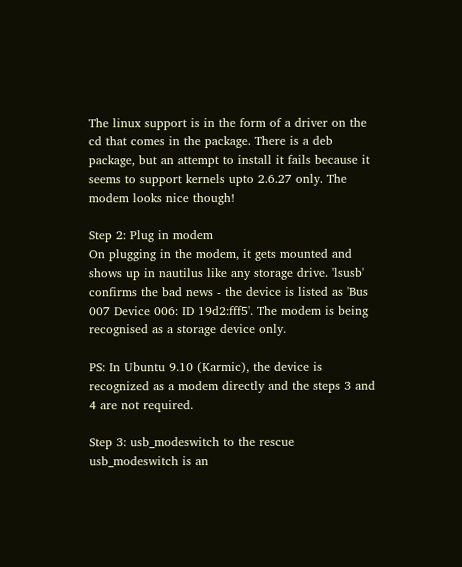The linux support is in the form of a driver on the cd that comes in the package. There is a deb package, but an attempt to install it fails because it seems to support kernels upto 2.6.27 only. The modem looks nice though!

Step 2: Plug in modem
On plugging in the modem, it gets mounted and shows up in nautilus like any storage drive. 'lsusb' confirms the bad news - the device is listed as 'Bus 007 Device 006: ID 19d2:fff5'. The modem is being recognised as a storage device only.

PS: In Ubuntu 9.10 (Karmic), the device is recognized as a modem directly and the steps 3 and 4 are not required.

Step 3: usb_modeswitch to the rescue
usb_modeswitch is an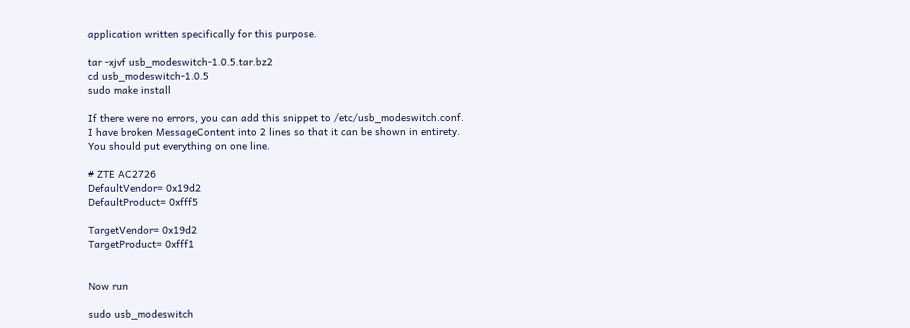application written specifically for this purpose.

tar -xjvf usb_modeswitch-1.0.5.tar.bz2
cd usb_modeswitch-1.0.5
sudo make install

If there were no errors, you can add this snippet to /etc/usb_modeswitch.conf. I have broken MessageContent into 2 lines so that it can be shown in entirety. You should put everything on one line.

# ZTE AC2726
DefaultVendor= 0x19d2
DefaultProduct= 0xfff5

TargetVendor= 0x19d2
TargetProduct= 0xfff1


Now run

sudo usb_modeswitch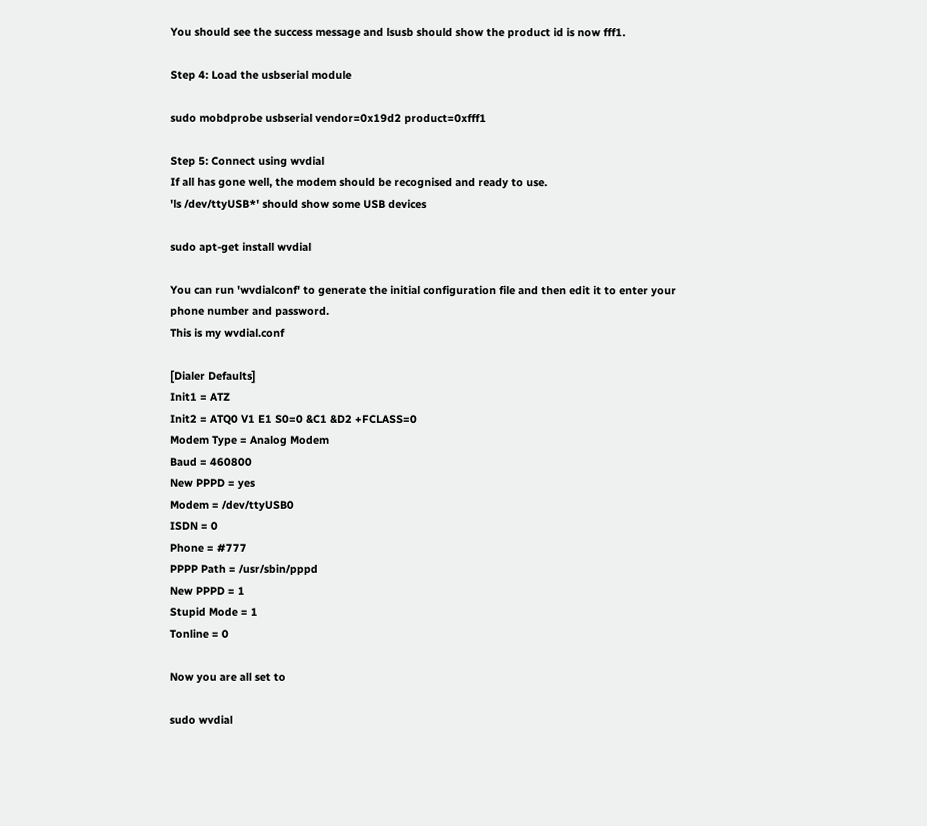You should see the success message and lsusb should show the product id is now fff1.

Step 4: Load the usbserial module

sudo mobdprobe usbserial vendor=0x19d2 product=0xfff1

Step 5: Connect using wvdial
If all has gone well, the modem should be recognised and ready to use.
'ls /dev/ttyUSB*' should show some USB devices

sudo apt-get install wvdial

You can run 'wvdialconf' to generate the initial configuration file and then edit it to enter your phone number and password.
This is my wvdial.conf

[Dialer Defaults]
Init1 = ATZ
Init2 = ATQ0 V1 E1 S0=0 &C1 &D2 +FCLASS=0
Modem Type = Analog Modem
Baud = 460800
New PPPD = yes
Modem = /dev/ttyUSB0
ISDN = 0
Phone = #777
PPPP Path = /usr/sbin/pppd
New PPPD = 1
Stupid Mode = 1
Tonline = 0

Now you are all set to

sudo wvdial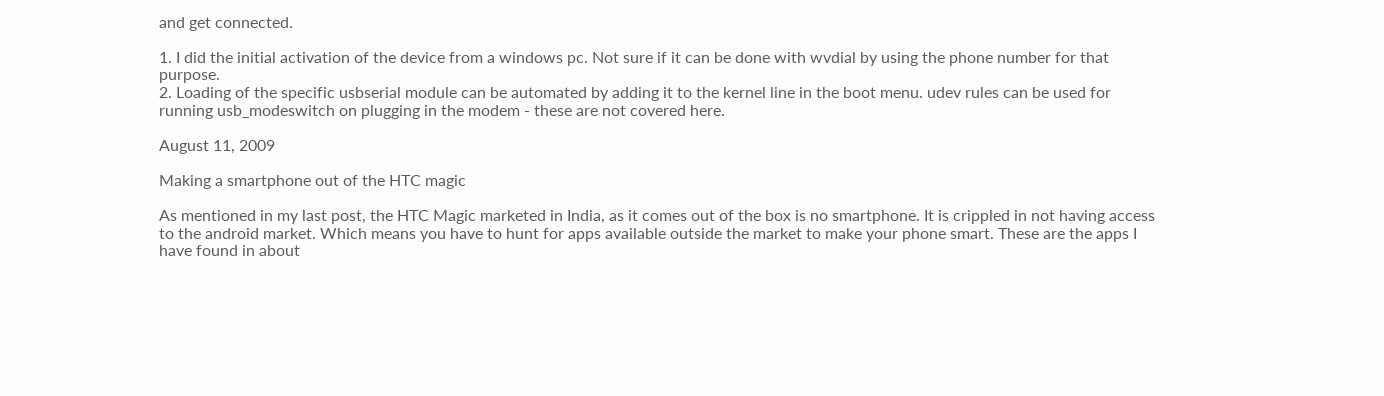and get connected.

1. I did the initial activation of the device from a windows pc. Not sure if it can be done with wvdial by using the phone number for that purpose.
2. Loading of the specific usbserial module can be automated by adding it to the kernel line in the boot menu. udev rules can be used for running usb_modeswitch on plugging in the modem - these are not covered here.

August 11, 2009

Making a smartphone out of the HTC magic

As mentioned in my last post, the HTC Magic marketed in India, as it comes out of the box is no smartphone. It is crippled in not having access to the android market. Which means you have to hunt for apps available outside the market to make your phone smart. These are the apps I have found in about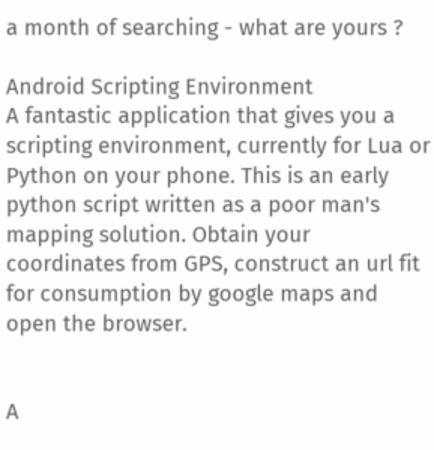a month of searching - what are yours ?

Android Scripting Environment
A fantastic application that gives you a scripting environment, currently for Lua or Python on your phone. This is an early python script written as a poor man's mapping solution. Obtain your coordinates from GPS, construct an url fit for consumption by google maps and open the browser.


A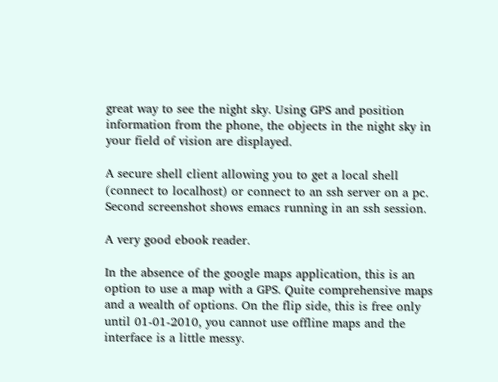great way to see the night sky. Using GPS and position information from the phone, the objects in the night sky in your field of vision are displayed.

A secure shell client allowing you to get a local shell (connect to localhost) or connect to an ssh server on a pc. Second screenshot shows emacs running in an ssh session.

A very good ebook reader.

In the absence of the google maps application, this is an option to use a map with a GPS. Quite comprehensive maps and a wealth of options. On the flip side, this is free only until 01-01-2010, you cannot use offline maps and the interface is a little messy.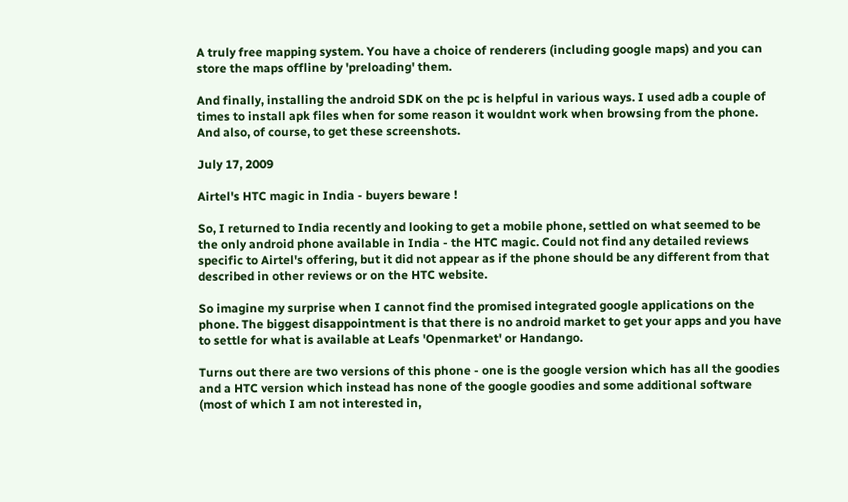A truly free mapping system. You have a choice of renderers (including google maps) and you can store the maps offline by 'preloading' them.

And finally, installing the android SDK on the pc is helpful in various ways. I used adb a couple of times to install apk files when for some reason it wouldnt work when browsing from the phone. And also, of course, to get these screenshots.

July 17, 2009

Airtel's HTC magic in India - buyers beware !

So, I returned to India recently and looking to get a mobile phone, settled on what seemed to be the only android phone available in India - the HTC magic. Could not find any detailed reviews specific to Airtel's offering, but it did not appear as if the phone should be any different from that described in other reviews or on the HTC website.

So imagine my surprise when I cannot find the promised integrated google applications on the phone. The biggest disappointment is that there is no android market to get your apps and you have to settle for what is available at Leafs 'Openmarket' or Handango.

Turns out there are two versions of this phone - one is the google version which has all the goodies and a HTC version which instead has none of the google goodies and some additional software (most of which I am not interested in,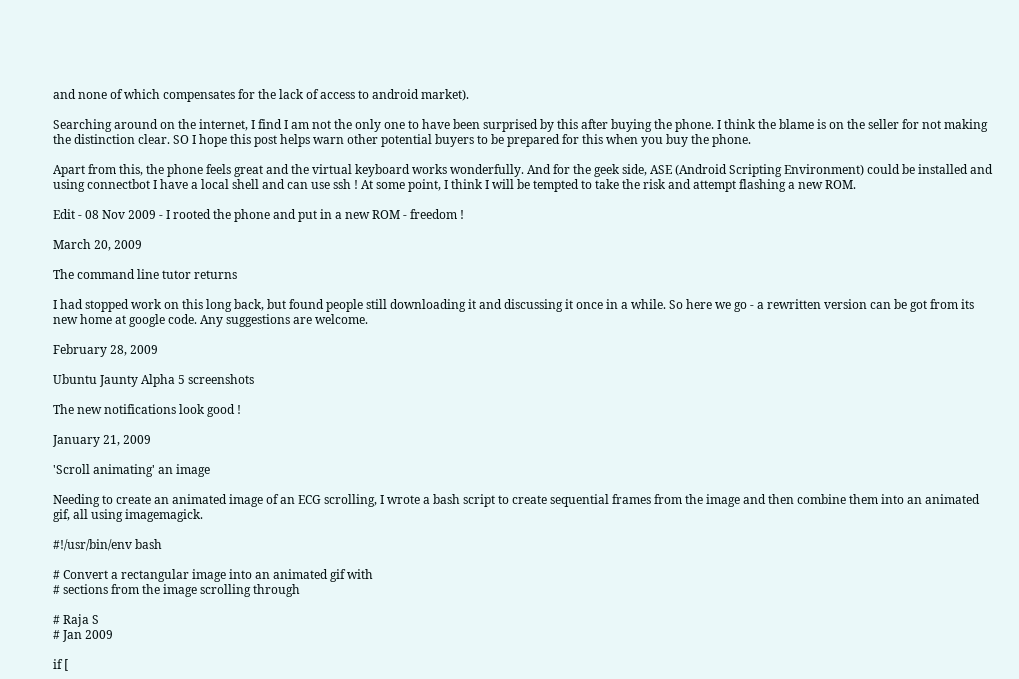and none of which compensates for the lack of access to android market).

Searching around on the internet, I find I am not the only one to have been surprised by this after buying the phone. I think the blame is on the seller for not making the distinction clear. SO I hope this post helps warn other potential buyers to be prepared for this when you buy the phone.

Apart from this, the phone feels great and the virtual keyboard works wonderfully. And for the geek side, ASE (Android Scripting Environment) could be installed and using connectbot I have a local shell and can use ssh ! At some point, I think I will be tempted to take the risk and attempt flashing a new ROM.

Edit - 08 Nov 2009 - I rooted the phone and put in a new ROM - freedom !

March 20, 2009

The command line tutor returns

I had stopped work on this long back, but found people still downloading it and discussing it once in a while. So here we go - a rewritten version can be got from its new home at google code. Any suggestions are welcome.

February 28, 2009

Ubuntu Jaunty Alpha 5 screenshots

The new notifications look good !

January 21, 2009

'Scroll animating' an image

Needing to create an animated image of an ECG scrolling, I wrote a bash script to create sequential frames from the image and then combine them into an animated gif, all using imagemagick.

#!/usr/bin/env bash

# Convert a rectangular image into an animated gif with
# sections from the image scrolling through

# Raja S
# Jan 2009

if [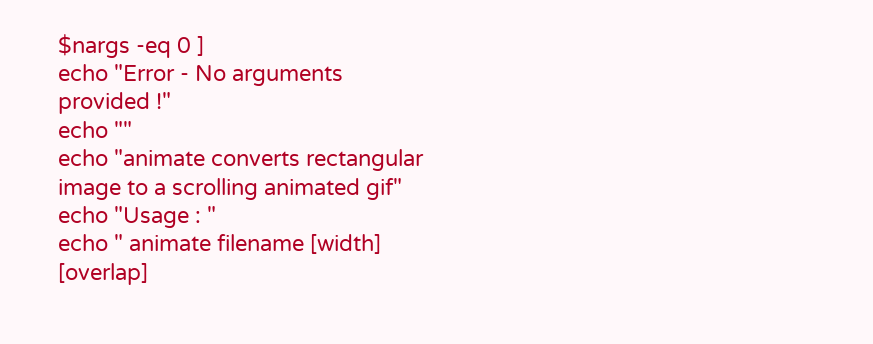$nargs -eq 0 ]
echo "Error - No arguments provided !"
echo ""
echo "animate converts rectangular image to a scrolling animated gif"
echo "Usage : "
echo " animate filename [width] [overlap]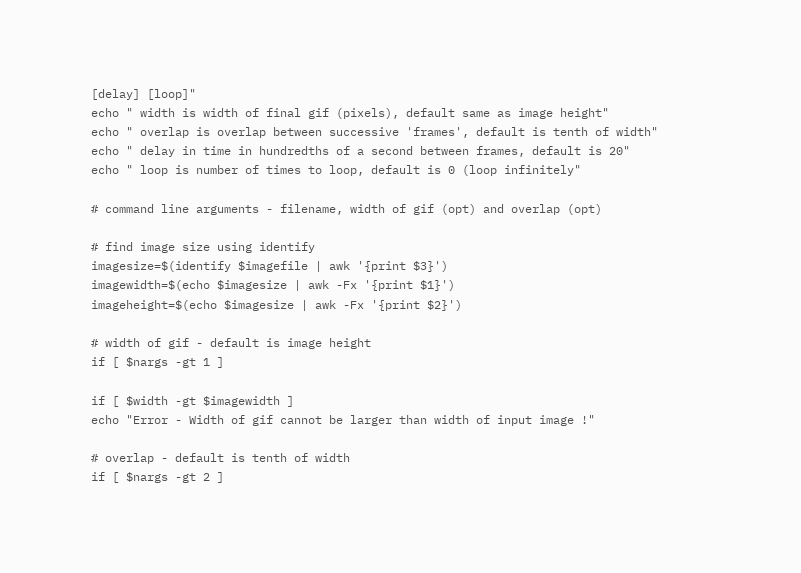[delay] [loop]"
echo " width is width of final gif (pixels), default same as image height"
echo " overlap is overlap between successive 'frames', default is tenth of width"
echo " delay in time in hundredths of a second between frames, default is 20"
echo " loop is number of times to loop, default is 0 (loop infinitely"

# command line arguments - filename, width of gif (opt) and overlap (opt)

# find image size using identify
imagesize=$(identify $imagefile | awk '{print $3}')
imagewidth=$(echo $imagesize | awk -Fx '{print $1}')
imageheight=$(echo $imagesize | awk -Fx '{print $2}')

# width of gif - default is image height
if [ $nargs -gt 1 ]

if [ $width -gt $imagewidth ]
echo "Error - Width of gif cannot be larger than width of input image !"

# overlap - default is tenth of width
if [ $nargs -gt 2 ]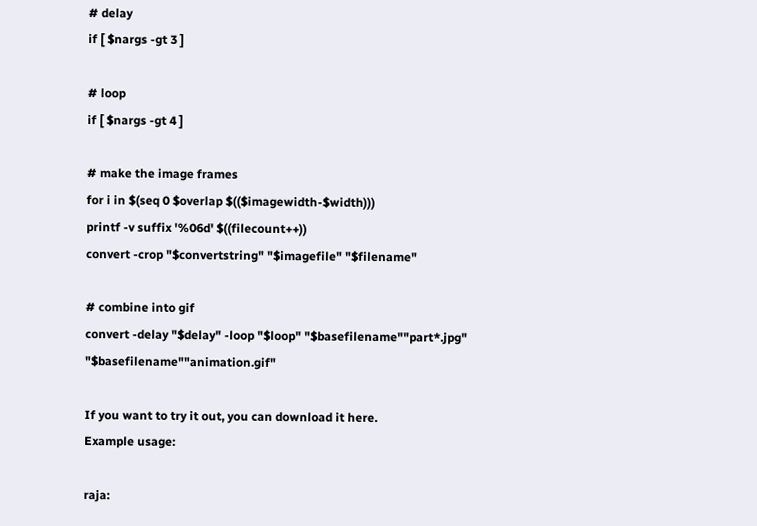# delay
if [ $nargs -gt 3 ]

# loop
if [ $nargs -gt 4 ]

# make the image frames
for i in $(seq 0 $overlap $(($imagewidth-$width)))
printf -v suffix '%06d' $((filecount++))
convert -crop "$convertstring" "$imagefile" "$filename"

# combine into gif
convert -delay "$delay" -loop "$loop" "$basefilename""part*.jpg" "$basefilename""animation.gif"

If you want to try it out, you can download it here.
Example usage:

raja: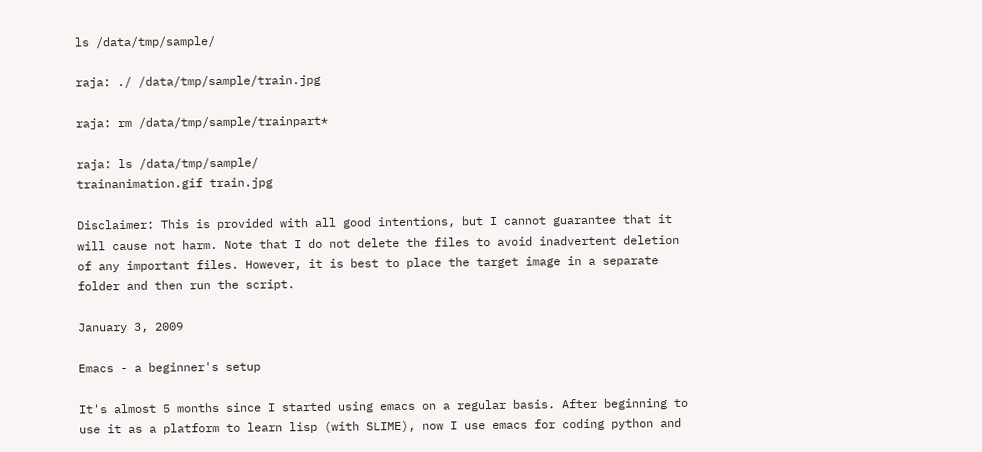ls /data/tmp/sample/

raja: ./ /data/tmp/sample/train.jpg

raja: rm /data/tmp/sample/trainpart*

raja: ls /data/tmp/sample/
trainanimation.gif train.jpg

Disclaimer: This is provided with all good intentions, but I cannot guarantee that it will cause not harm. Note that I do not delete the files to avoid inadvertent deletion of any important files. However, it is best to place the target image in a separate folder and then run the script.

January 3, 2009

Emacs - a beginner's setup

It's almost 5 months since I started using emacs on a regular basis. After beginning to use it as a platform to learn lisp (with SLIME), now I use emacs for coding python and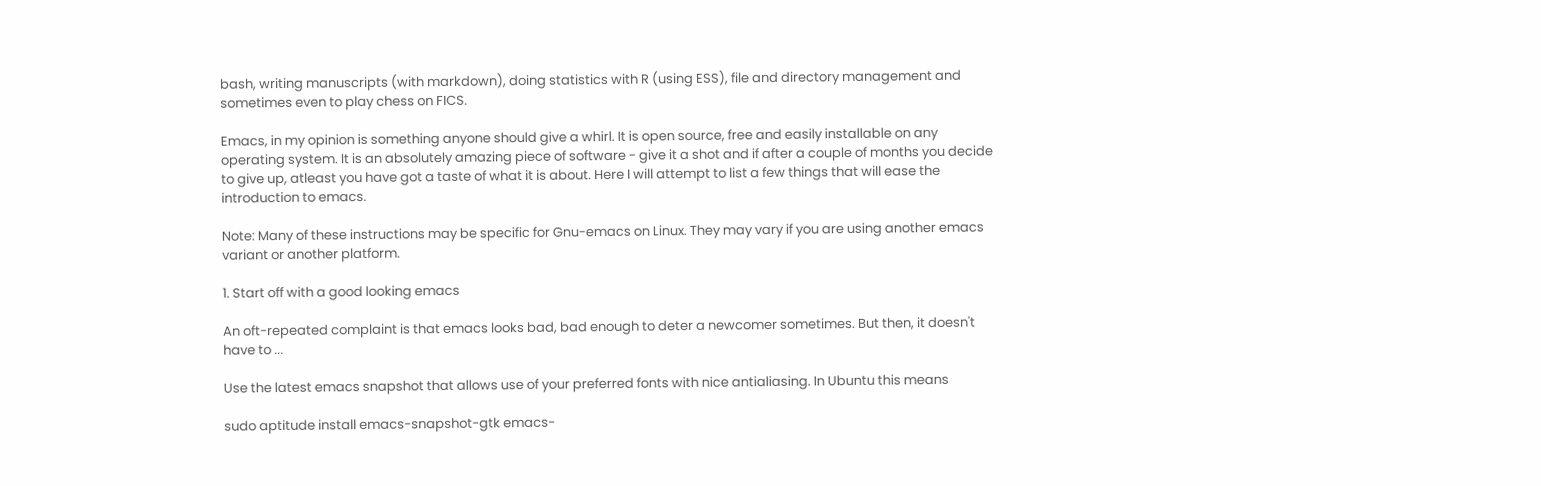bash, writing manuscripts (with markdown), doing statistics with R (using ESS), file and directory management and sometimes even to play chess on FICS.

Emacs, in my opinion is something anyone should give a whirl. It is open source, free and easily installable on any operating system. It is an absolutely amazing piece of software - give it a shot and if after a couple of months you decide to give up, atleast you have got a taste of what it is about. Here I will attempt to list a few things that will ease the introduction to emacs.

Note: Many of these instructions may be specific for Gnu-emacs on Linux. They may vary if you are using another emacs variant or another platform.

1. Start off with a good looking emacs

An oft-repeated complaint is that emacs looks bad, bad enough to deter a newcomer sometimes. But then, it doesn't have to ...

Use the latest emacs snapshot that allows use of your preferred fonts with nice antialiasing. In Ubuntu this means

sudo aptitude install emacs-snapshot-gtk emacs-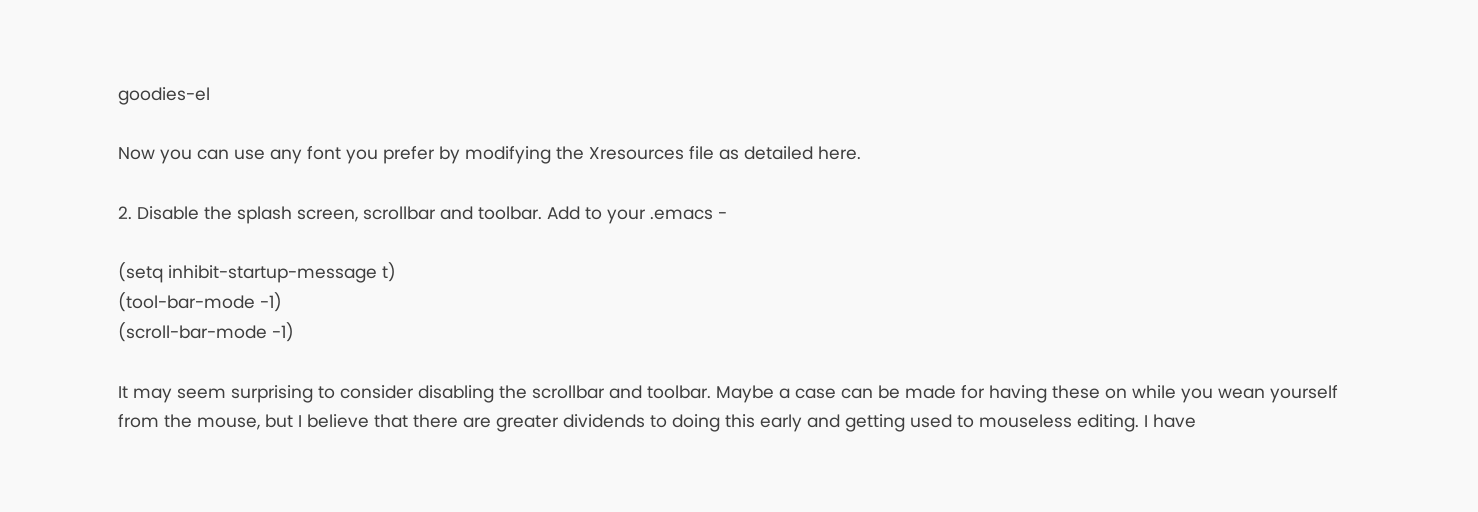goodies-el

Now you can use any font you prefer by modifying the Xresources file as detailed here.

2. Disable the splash screen, scrollbar and toolbar. Add to your .emacs -

(setq inhibit-startup-message t)
(tool-bar-mode -1)
(scroll-bar-mode -1)

It may seem surprising to consider disabling the scrollbar and toolbar. Maybe a case can be made for having these on while you wean yourself from the mouse, but I believe that there are greater dividends to doing this early and getting used to mouseless editing. I have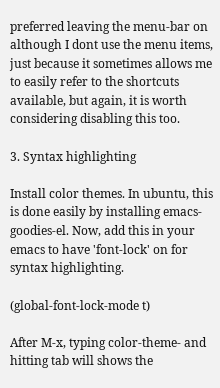preferred leaving the menu-bar on although I dont use the menu items, just because it sometimes allows me to easily refer to the shortcuts available, but again, it is worth considering disabling this too.

3. Syntax highlighting

Install color themes. In ubuntu, this is done easily by installing emacs-goodies-el. Now, add this in your emacs to have 'font-lock' on for syntax highlighting.

(global-font-lock-mode t)

After M-x, typing color-theme- and hitting tab will shows the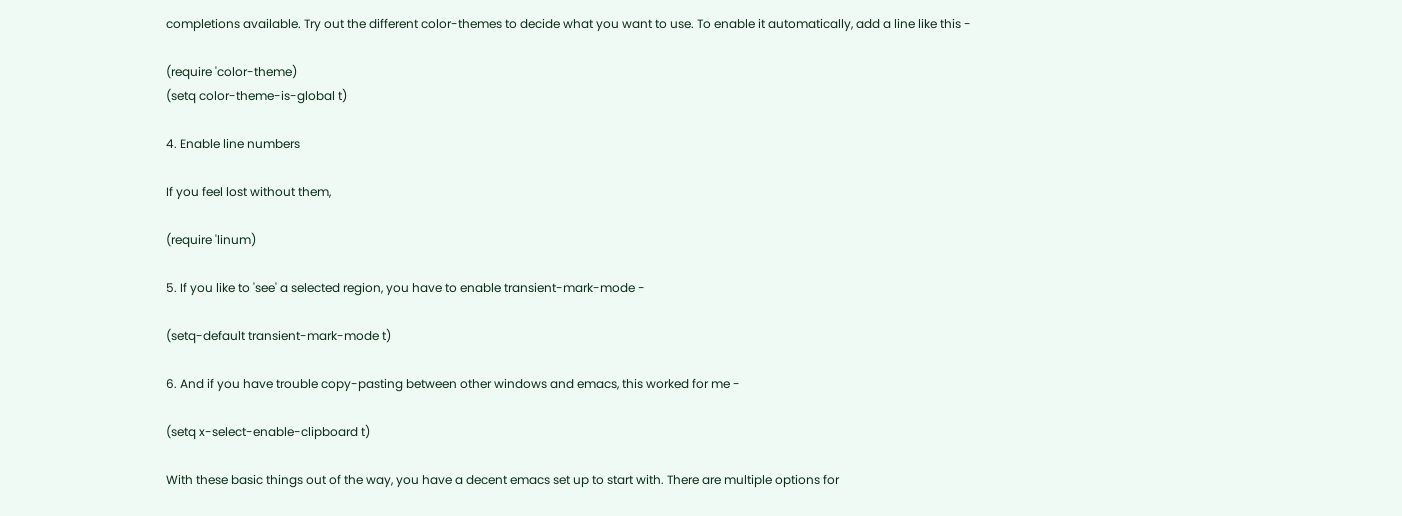completions available. Try out the different color-themes to decide what you want to use. To enable it automatically, add a line like this -

(require 'color-theme)
(setq color-theme-is-global t)

4. Enable line numbers

If you feel lost without them,

(require 'linum)

5. If you like to 'see' a selected region, you have to enable transient-mark-mode -

(setq-default transient-mark-mode t)

6. And if you have trouble copy-pasting between other windows and emacs, this worked for me -

(setq x-select-enable-clipboard t)

With these basic things out of the way, you have a decent emacs set up to start with. There are multiple options for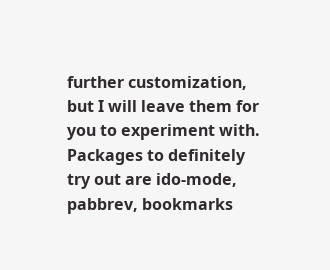further customization, but I will leave them for you to experiment with. Packages to definitely try out are ido-mode, pabbrev, bookmarks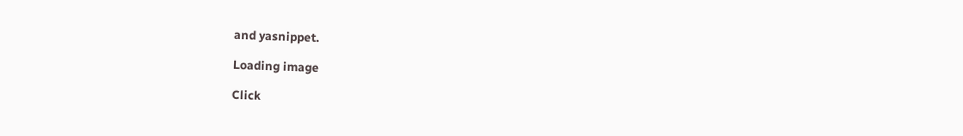and yasnippet.

Loading image

Click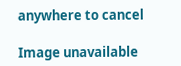anywhere to cancel

Image unavailable